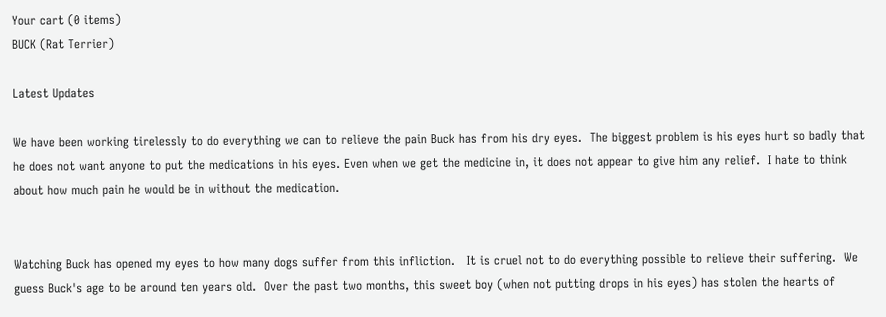Your cart (0 items)
BUCK (Rat Terrier)

Latest Updates

We have been working tirelessly to do everything we can to relieve the pain Buck has from his dry eyes.  The biggest problem is his eyes hurt so badly that he does not want anyone to put the medications in his eyes. Even when we get the medicine in, it does not appear to give him any relief.  I hate to think about how much pain he would be in without the medication.


Watching Buck has opened my eyes to how many dogs suffer from this infliction.   It is cruel not to do everything possible to relieve their suffering.  We guess Buck's age to be around ten years old.  Over the past two months, this sweet boy (when not putting drops in his eyes) has stolen the hearts of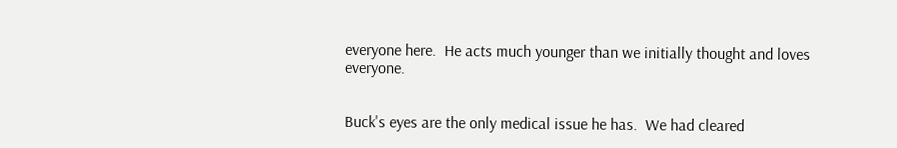everyone here.  He acts much younger than we initially thought and loves everyone.


Buck's eyes are the only medical issue he has.  We had cleared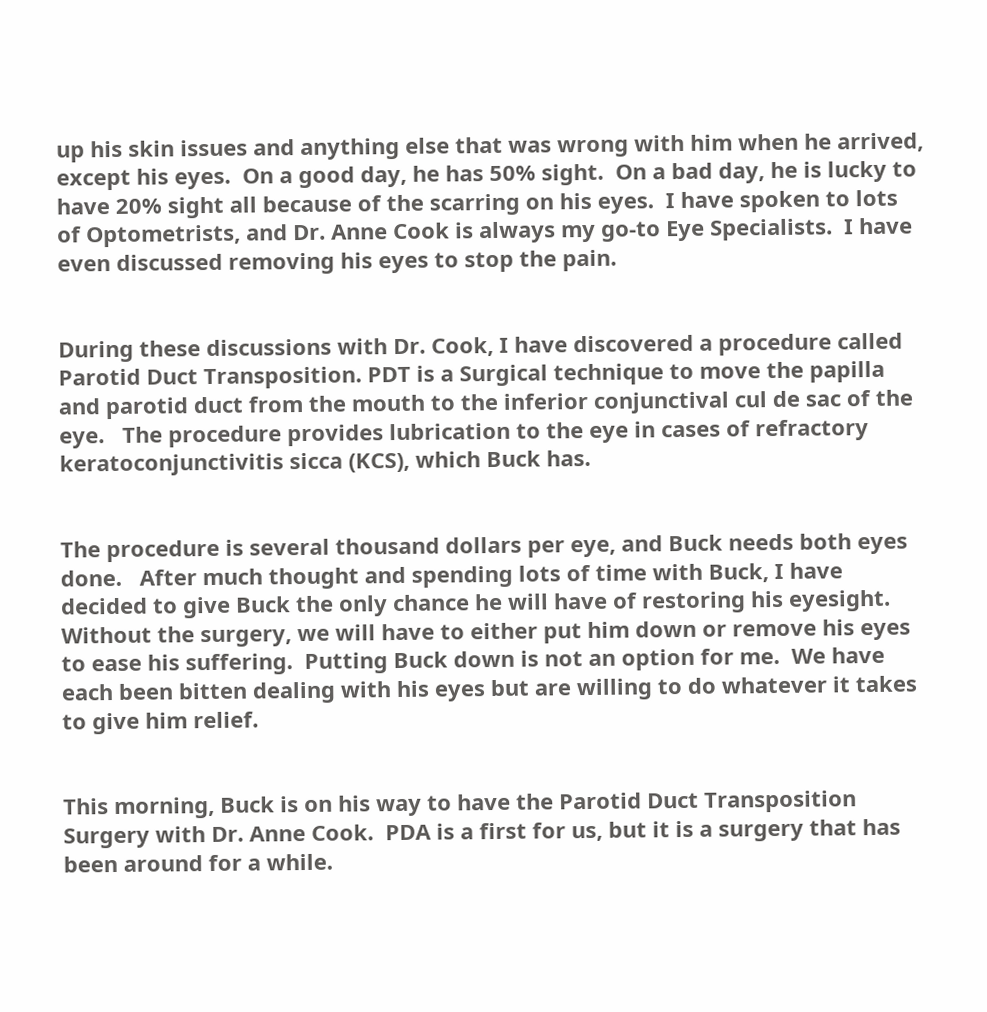up his skin issues and anything else that was wrong with him when he arrived, except his eyes.  On a good day, he has 50% sight.  On a bad day, he is lucky to have 20% sight all because of the scarring on his eyes.  I have spoken to lots of Optometrists, and Dr. Anne Cook is always my go-to Eye Specialists.  I have even discussed removing his eyes to stop the pain.


During these discussions with Dr. Cook, I have discovered a procedure called  Parotid Duct Transposition. PDT is a Surgical technique to move the papilla and parotid duct from the mouth to the inferior conjunctival cul de sac of the eye.   The procedure provides lubrication to the eye in cases of refractory keratoconjunctivitis sicca (KCS), which Buck has.


The procedure is several thousand dollars per eye, and Buck needs both eyes done.   After much thought and spending lots of time with Buck, I have decided to give Buck the only chance he will have of restoring his eyesight.   Without the surgery, we will have to either put him down or remove his eyes to ease his suffering.  Putting Buck down is not an option for me.  We have each been bitten dealing with his eyes but are willing to do whatever it takes to give him relief.


This morning, Buck is on his way to have the Parotid Duct Transposition Surgery with Dr. Anne Cook.  PDA is a first for us, but it is a surgery that has been around for a while.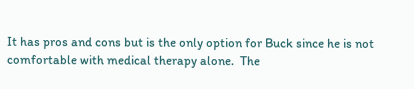It has pros and cons but is the only option for Buck since he is not comfortable with medical therapy alone.  The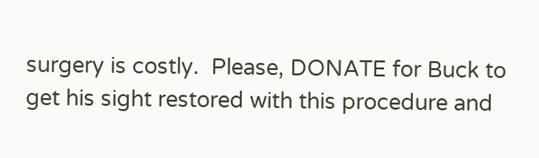surgery is costly.  Please, DONATE for Buck to get his sight restored with this procedure and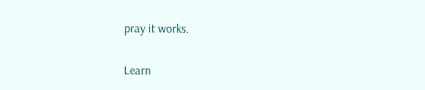pray it works.

Learn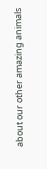about our other amazing animals